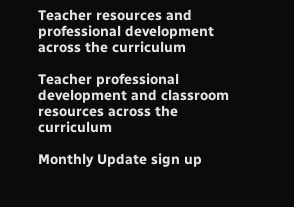Teacher resources and professional development across the curriculum

Teacher professional development and classroom resources across the curriculum

Monthly Update sign up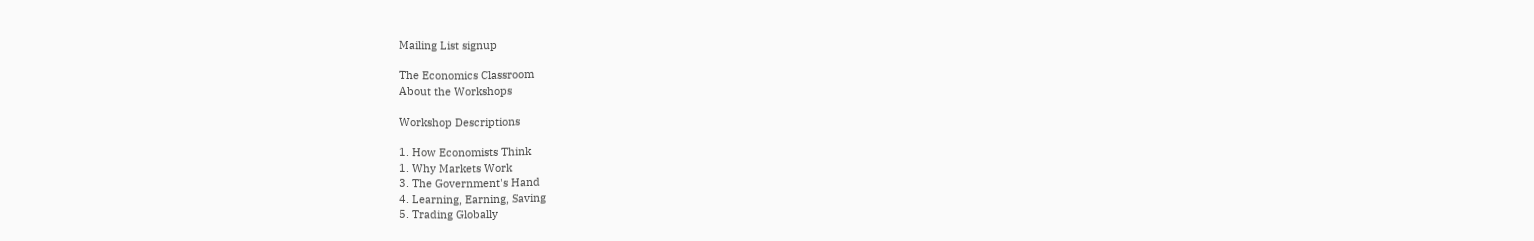Mailing List signup

The Economics Classroom
About the Workshops

Workshop Descriptions

1. How Economists Think
1. Why Markets Work
3. The Government's Hand
4. Learning, Earning, Saving
5. Trading Globally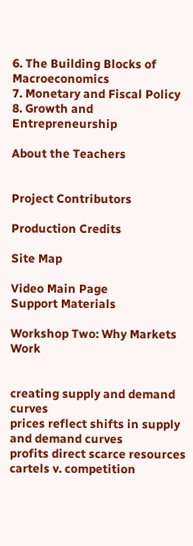6. The Building Blocks of Macroeconomics
7. Monetary and Fiscal Policy
8. Growth and Entrepreneurship

About the Teachers


Project Contributors

Production Credits

Site Map

Video Main Page
Support Materials

Workshop Two: Why Markets Work


creating supply and demand curves
prices reflect shifts in supply and demand curves
profits direct scarce resources
cartels v. competition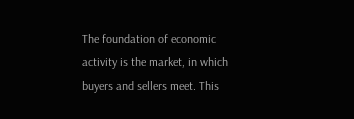The foundation of economic activity is the market, in which buyers and sellers meet. This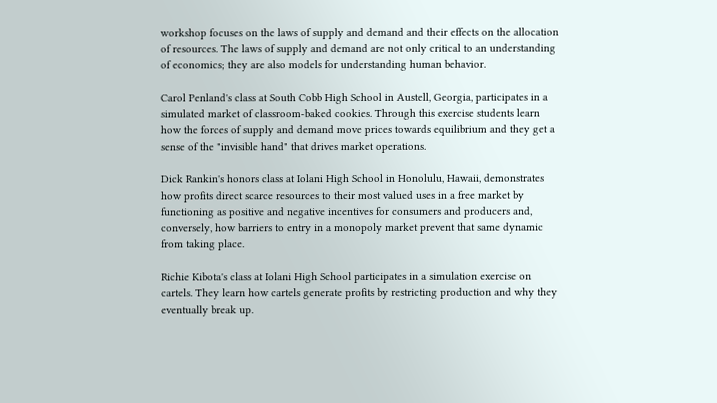workshop focuses on the laws of supply and demand and their effects on the allocation of resources. The laws of supply and demand are not only critical to an understanding of economics; they are also models for understanding human behavior.

Carol Penland's class at South Cobb High School in Austell, Georgia, participates in a simulated market of classroom-baked cookies. Through this exercise students learn how the forces of supply and demand move prices towards equilibrium and they get a sense of the "invisible hand" that drives market operations.

Dick Rankin's honors class at Iolani High School in Honolulu, Hawaii, demonstrates how profits direct scarce resources to their most valued uses in a free market by functioning as positive and negative incentives for consumers and producers and, conversely, how barriers to entry in a monopoly market prevent that same dynamic from taking place.

Richie Kibota's class at Iolani High School participates in a simulation exercise on cartels. They learn how cartels generate profits by restricting production and why they eventually break up.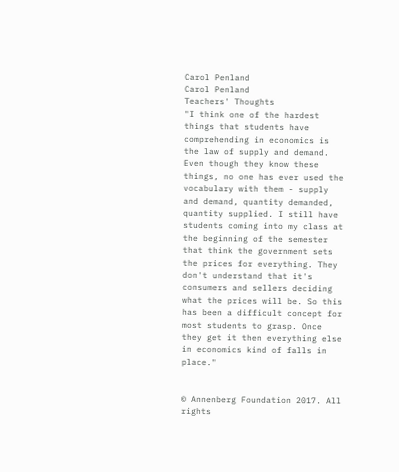Carol Penland
Carol Penland
Teachers' Thoughts
"I think one of the hardest things that students have comprehending in economics is the law of supply and demand. Even though they know these things, no one has ever used the vocabulary with them - supply and demand, quantity demanded, quantity supplied. I still have students coming into my class at the beginning of the semester that think the government sets the prices for everything. They don't understand that it's consumers and sellers deciding what the prices will be. So this has been a difficult concept for most students to grasp. Once they get it then everything else in economics kind of falls in place."


© Annenberg Foundation 2017. All rights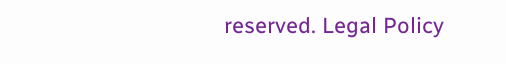reserved. Legal Policy